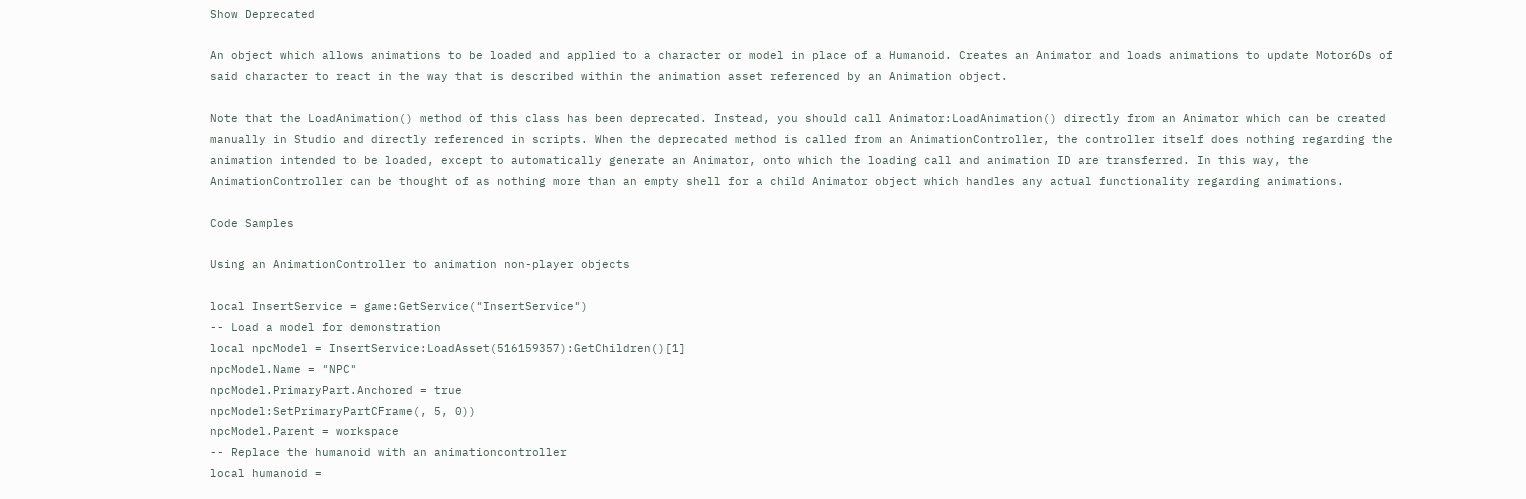Show Deprecated

An object which allows animations to be loaded and applied to a character or model in place of a Humanoid. Creates an Animator and loads animations to update Motor6Ds of said character to react in the way that is described within the animation asset referenced by an Animation object.

Note that the LoadAnimation() method of this class has been deprecated. Instead, you should call Animator:LoadAnimation() directly from an Animator which can be created manually in Studio and directly referenced in scripts. When the deprecated method is called from an AnimationController, the controller itself does nothing regarding the animation intended to be loaded, except to automatically generate an Animator, onto which the loading call and animation ID are transferred. In this way, the AnimationController can be thought of as nothing more than an empty shell for a child Animator object which handles any actual functionality regarding animations.

Code Samples

Using an AnimationController to animation non-player objects

local InsertService = game:GetService("InsertService")
-- Load a model for demonstration
local npcModel = InsertService:LoadAsset(516159357):GetChildren()[1]
npcModel.Name = "NPC"
npcModel.PrimaryPart.Anchored = true
npcModel:SetPrimaryPartCFrame(, 5, 0))
npcModel.Parent = workspace
-- Replace the humanoid with an animationcontroller
local humanoid =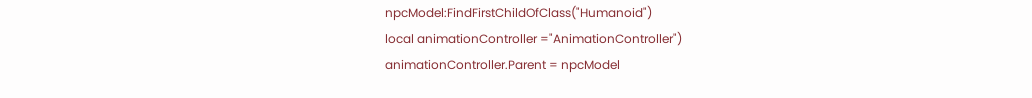npcModel:FindFirstChildOfClass("Humanoid")
local animationController ="AnimationController")
animationController.Parent = npcModel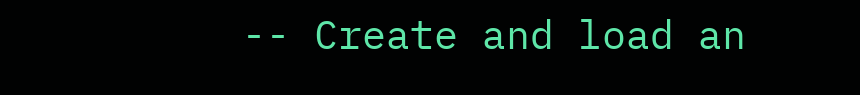-- Create and load an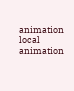animation
local animation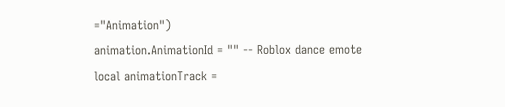="Animation")
animation.AnimationId = "" -- Roblox dance emote
local animationTrack =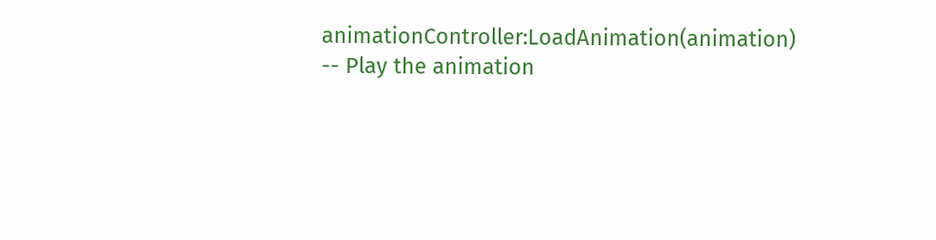animationController:LoadAnimation(animation)
-- Play the animation